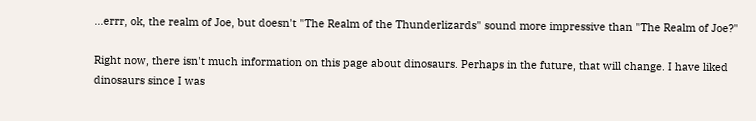...errr, ok, the realm of Joe, but doesn't "The Realm of the Thunderlizards" sound more impressive than "The Realm of Joe?"

Right now, there isn't much information on this page about dinosaurs. Perhaps in the future, that will change. I have liked dinosaurs since I was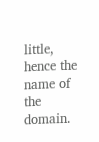little, hence the name of the domain.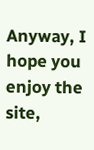Anyway, I hope you enjoy the site,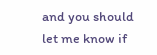and you should let me know if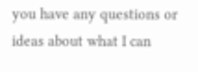you have any questions or ideas about what I can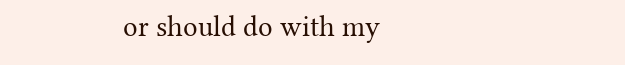or should do with my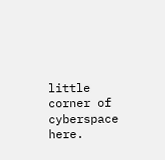little corner of cyberspace here.